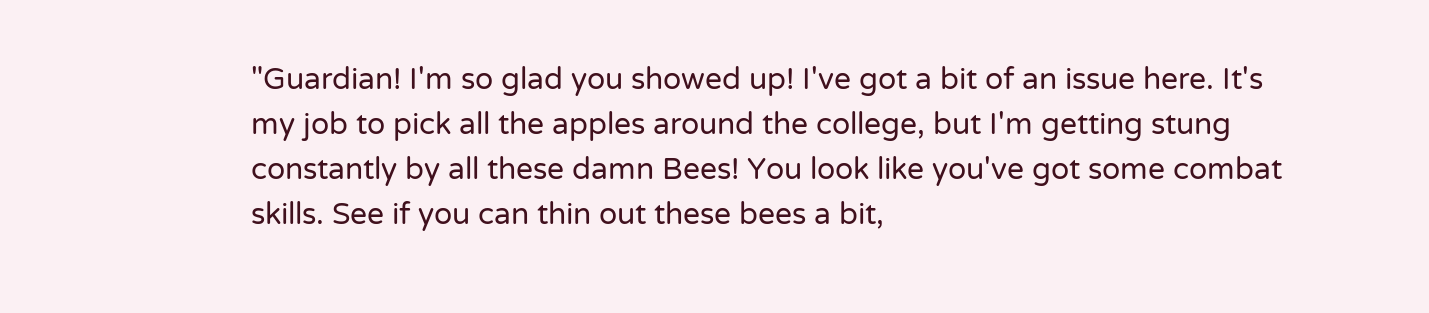"Guardian! I'm so glad you showed up! I've got a bit of an issue here. It's my job to pick all the apples around the college, but I'm getting stung constantly by all these damn Bees! You look like you've got some combat skills. See if you can thin out these bees a bit,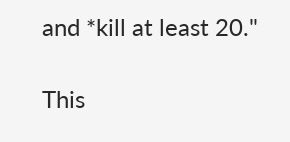and *kill at least 20."

This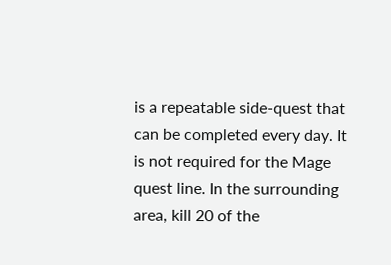is a repeatable side-quest that can be completed every day. It is not required for the Mage quest line. In the surrounding area, kill 20 of the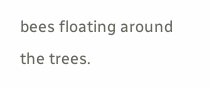bees floating around the trees.